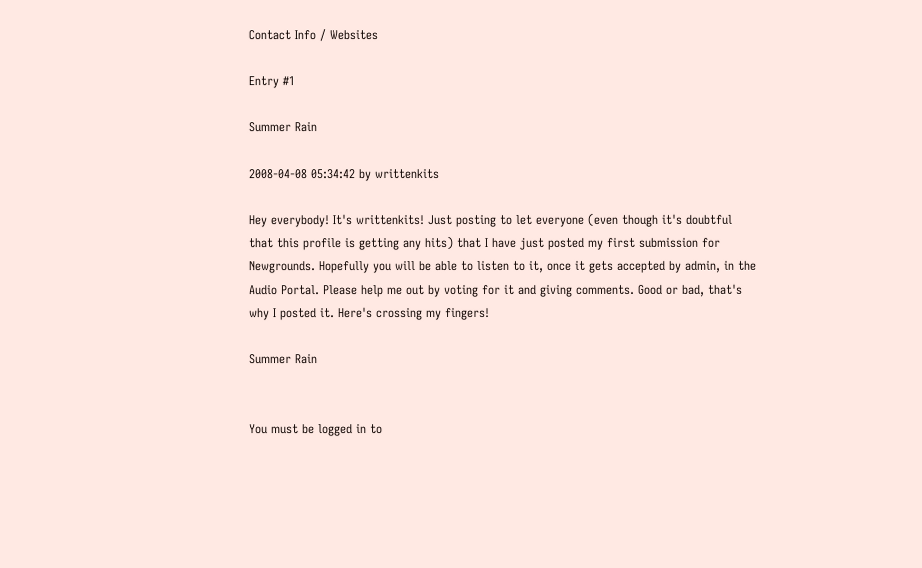Contact Info / Websites

Entry #1

Summer Rain

2008-04-08 05:34:42 by writtenkits

Hey everybody! It's writtenkits! Just posting to let everyone (even though it's doubtful that this profile is getting any hits) that I have just posted my first submission for Newgrounds. Hopefully you will be able to listen to it, once it gets accepted by admin, in the Audio Portal. Please help me out by voting for it and giving comments. Good or bad, that's why I posted it. Here's crossing my fingers!

Summer Rain


You must be logged in to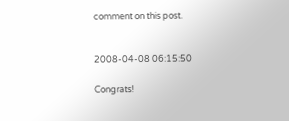comment on this post.


2008-04-08 06:15:50

Congrats!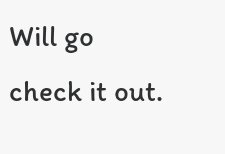Will go check it out.